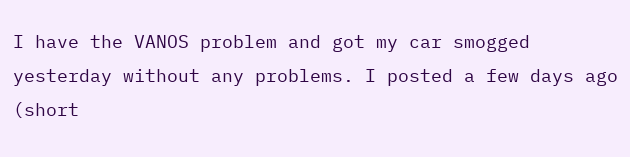I have the VANOS problem and got my car smogged yesterday without any problems. I posted a few days ago (short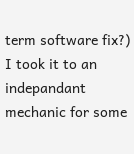term software fix?) I took it to an indepandant mechanic for some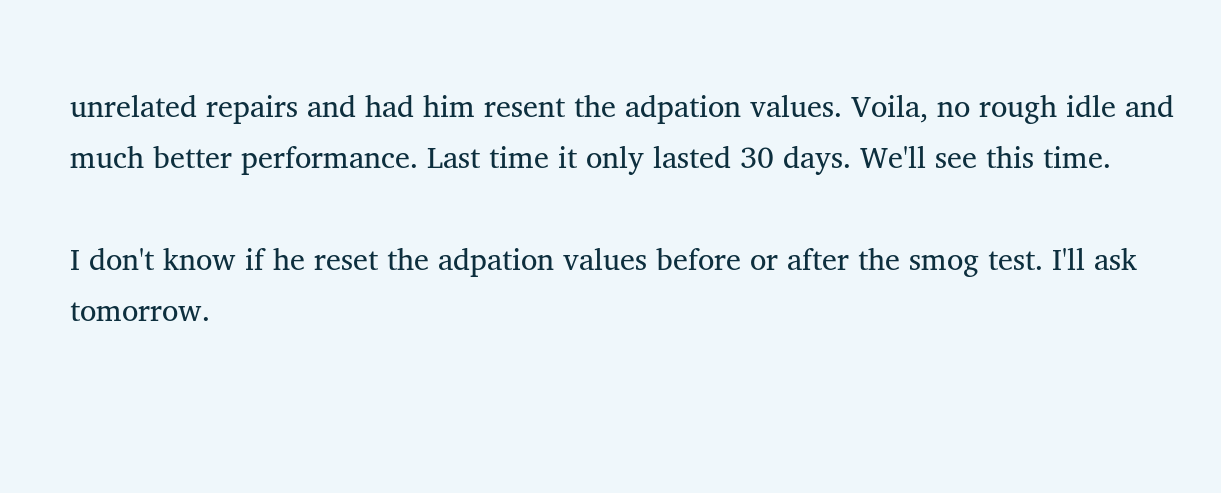unrelated repairs and had him resent the adpation values. Voila, no rough idle and much better performance. Last time it only lasted 30 days. We'll see this time.

I don't know if he reset the adpation values before or after the smog test. I'll ask tomorrow.